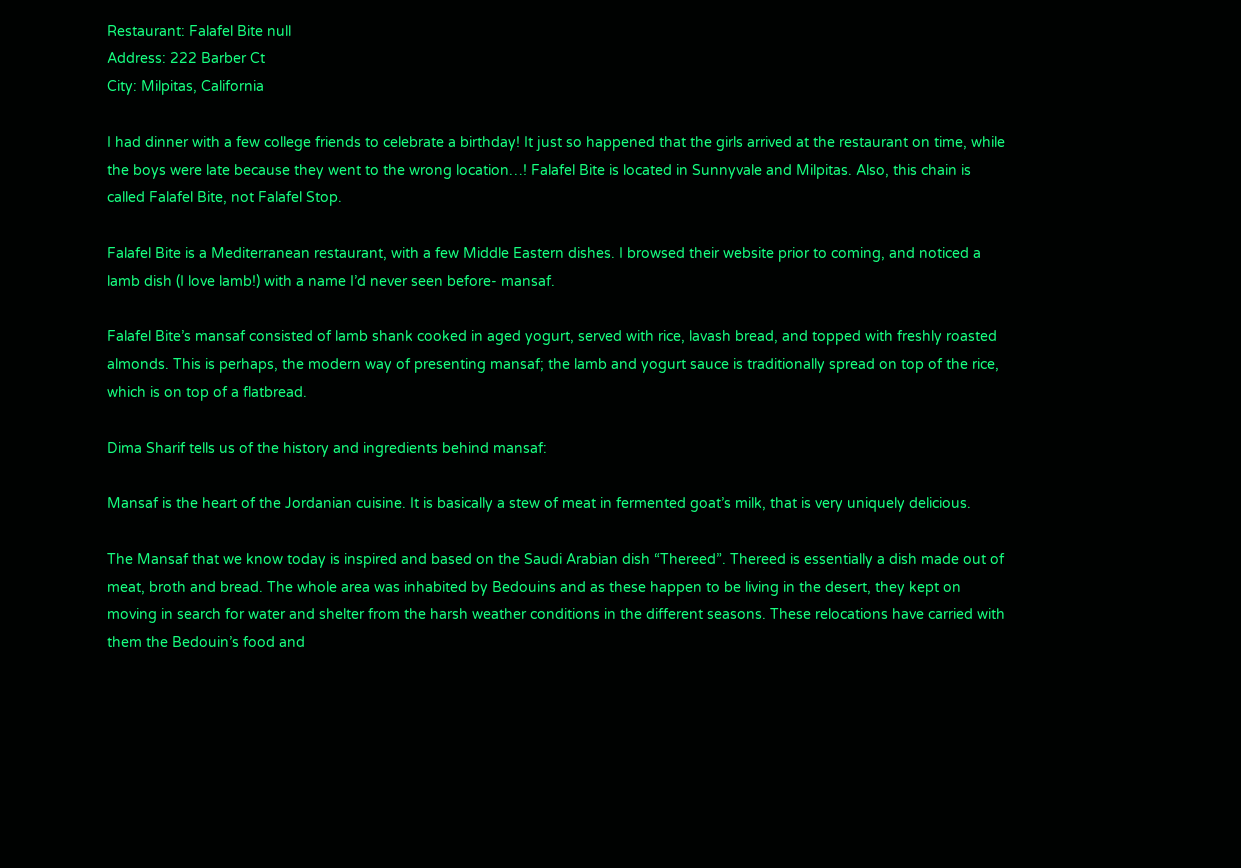Restaurant: Falafel Bite null
Address: 222 Barber Ct
City: Milpitas, California

I had dinner with a few college friends to celebrate a birthday! It just so happened that the girls arrived at the restaurant on time, while the boys were late because they went to the wrong location…! Falafel Bite is located in Sunnyvale and Milpitas. Also, this chain is called Falafel Bite, not Falafel Stop.

Falafel Bite is a Mediterranean restaurant, with a few Middle Eastern dishes. I browsed their website prior to coming, and noticed a lamb dish (I love lamb!) with a name I’d never seen before- mansaf.

Falafel Bite’s mansaf consisted of lamb shank cooked in aged yogurt, served with rice, lavash bread, and topped with freshly roasted almonds. This is perhaps, the modern way of presenting mansaf; the lamb and yogurt sauce is traditionally spread on top of the rice, which is on top of a flatbread.

Dima Sharif tells us of the history and ingredients behind mansaf:

Mansaf is the heart of the Jordanian cuisine. It is basically a stew of meat in fermented goat’s milk, that is very uniquely delicious.

The Mansaf that we know today is inspired and based on the Saudi Arabian dish “Thereed”. Thereed is essentially a dish made out of meat, broth and bread. The whole area was inhabited by Bedouins and as these happen to be living in the desert, they kept on moving in search for water and shelter from the harsh weather conditions in the different seasons. These relocations have carried with them the Bedouin’s food and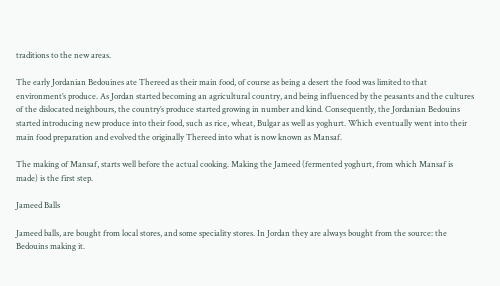traditions to the new areas.

The early Jordanian Bedouines ate Thereed as their main food, of course as being a desert the food was limited to that environment’s produce. As Jordan started becoming an agricultural country, and being influenced by the peasants and the cultures of the dislocated neighbours, the country’s produce started growing in number and kind. Consequently, the Jordanian Bedouins started introducing new produce into their food, such as rice, wheat, Bulgar as well as yoghurt. Which eventually went into their main food preparation and evolved the originally Thereed into what is now known as Mansaf.

The making of Mansaf, starts well before the actual cooking. Making the Jameed (fermented yoghurt, from which Mansaf is made) is the first step.

Jameed Balls

Jameed balls, are bought from local stores, and some speciality stores. In Jordan they are always bought from the source: the Bedouins making it.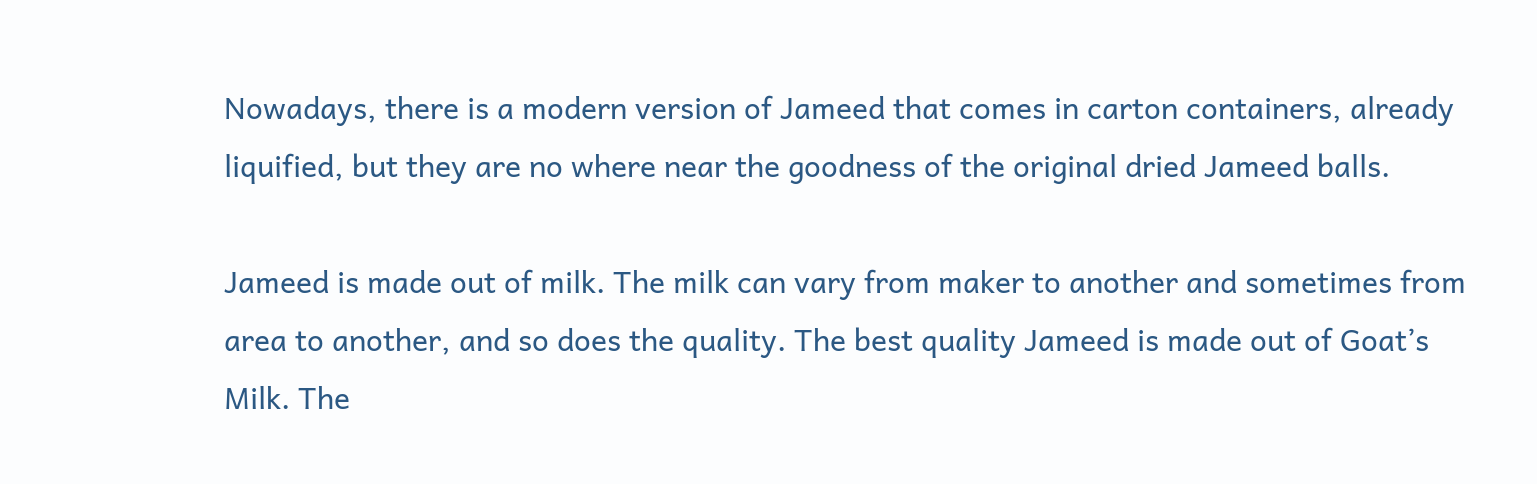Nowadays, there is a modern version of Jameed that comes in carton containers, already liquified, but they are no where near the goodness of the original dried Jameed balls.

Jameed is made out of milk. The milk can vary from maker to another and sometimes from area to another, and so does the quality. The best quality Jameed is made out of Goat’s Milk. The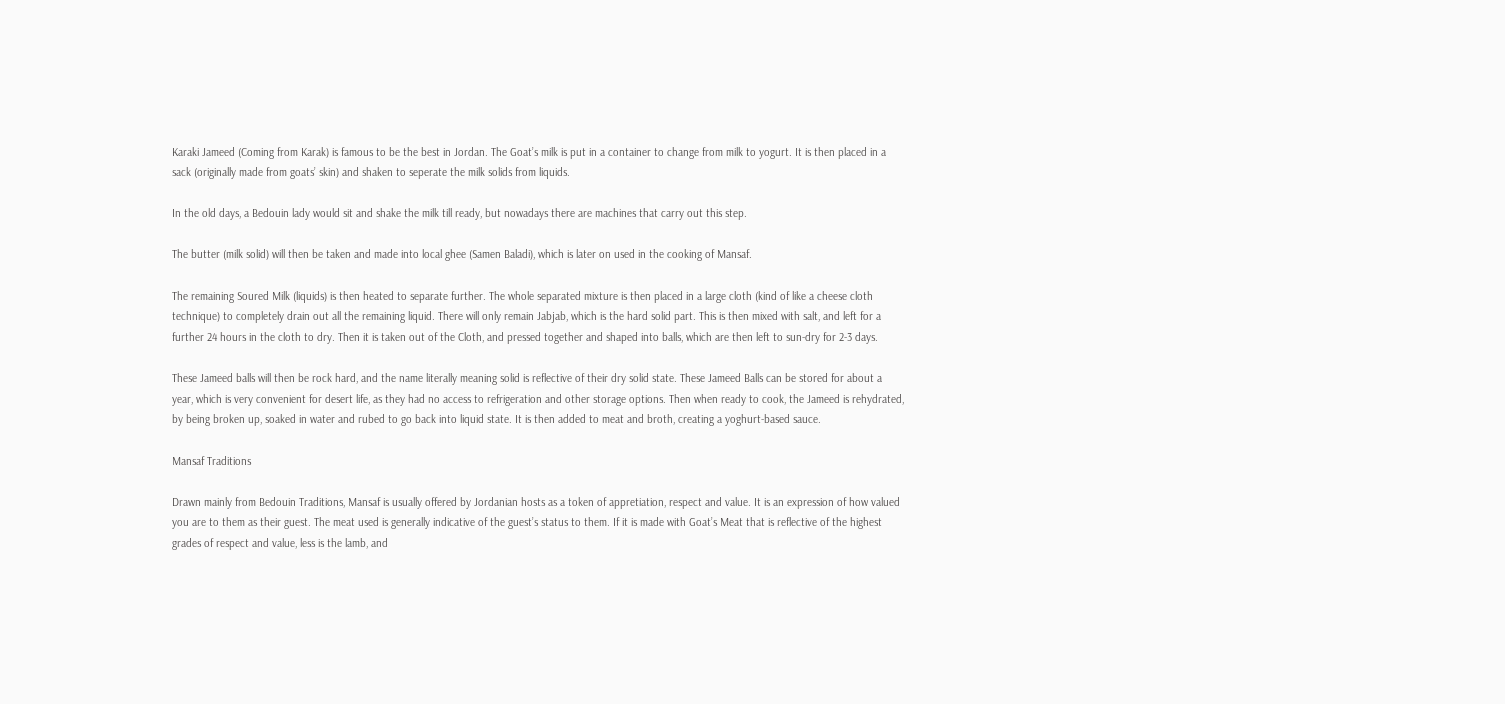Karaki Jameed (Coming from Karak) is famous to be the best in Jordan. The Goat’s milk is put in a container to change from milk to yogurt. It is then placed in a sack (originally made from goats’ skin) and shaken to seperate the milk solids from liquids.

In the old days, a Bedouin lady would sit and shake the milk till ready, but nowadays there are machines that carry out this step.

The butter (milk solid) will then be taken and made into local ghee (Samen Baladi), which is later on used in the cooking of Mansaf.

The remaining Soured Milk (liquids) is then heated to separate further. The whole separated mixture is then placed in a large cloth (kind of like a cheese cloth technique) to completely drain out all the remaining liquid. There will only remain Jabjab, which is the hard solid part. This is then mixed with salt, and left for a further 24 hours in the cloth to dry. Then it is taken out of the Cloth, and pressed together and shaped into balls, which are then left to sun-dry for 2-3 days.

These Jameed balls will then be rock hard, and the name literally meaning solid is reflective of their dry solid state. These Jameed Balls can be stored for about a year, which is very convenient for desert life, as they had no access to refrigeration and other storage options. Then when ready to cook, the Jameed is rehydrated, by being broken up, soaked in water and rubed to go back into liquid state. It is then added to meat and broth, creating a yoghurt-based sauce.

Mansaf Traditions

Drawn mainly from Bedouin Traditions, Mansaf is usually offered by Jordanian hosts as a token of appretiation, respect and value. It is an expression of how valued you are to them as their guest. The meat used is generally indicative of the guest’s status to them. If it is made with Goat’s Meat that is reflective of the highest grades of respect and value, less is the lamb, and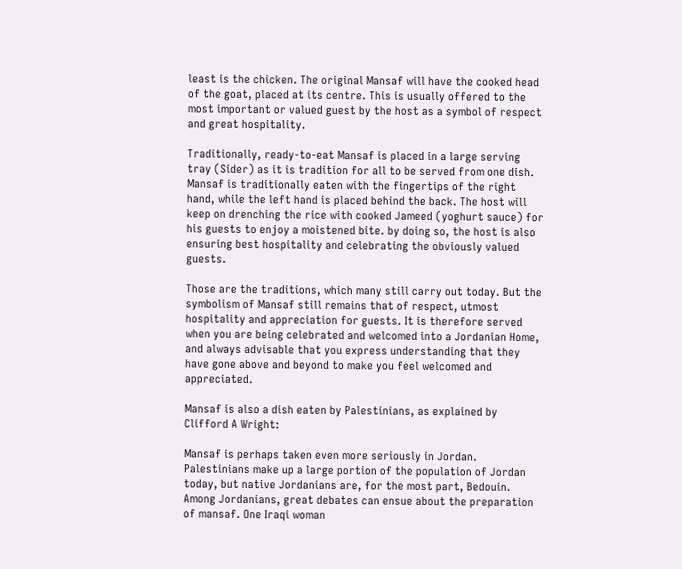least is the chicken. The original Mansaf will have the cooked head of the goat, placed at its centre. This is usually offered to the most important or valued guest by the host as a symbol of respect and great hospitality.

Traditionally, ready-to-eat Mansaf is placed in a large serving tray (Sider) as it is tradition for all to be served from one dish. Mansaf is traditionally eaten with the fingertips of the right hand, while the left hand is placed behind the back. The host will keep on drenching the rice with cooked Jameed (yoghurt sauce) for his guests to enjoy a moistened bite. by doing so, the host is also ensuring best hospitality and celebrating the obviously valued guests.

Those are the traditions, which many still carry out today. But the symbolism of Mansaf still remains that of respect, utmost hospitality and appreciation for guests. It is therefore served when you are being celebrated and welcomed into a Jordanian Home, and always advisable that you express understanding that they have gone above and beyond to make you feel welcomed and appreciated.

Mansaf is also a dish eaten by Palestinians, as explained by Clifford A Wright:

Mansaf is perhaps taken even more seriously in Jordan. Palestinians make up a large portion of the population of Jordan today, but native Jordanians are, for the most part, Bedouin. Among Jordanians, great debates can ensue about the preparation of mansaf. One Iraqi woman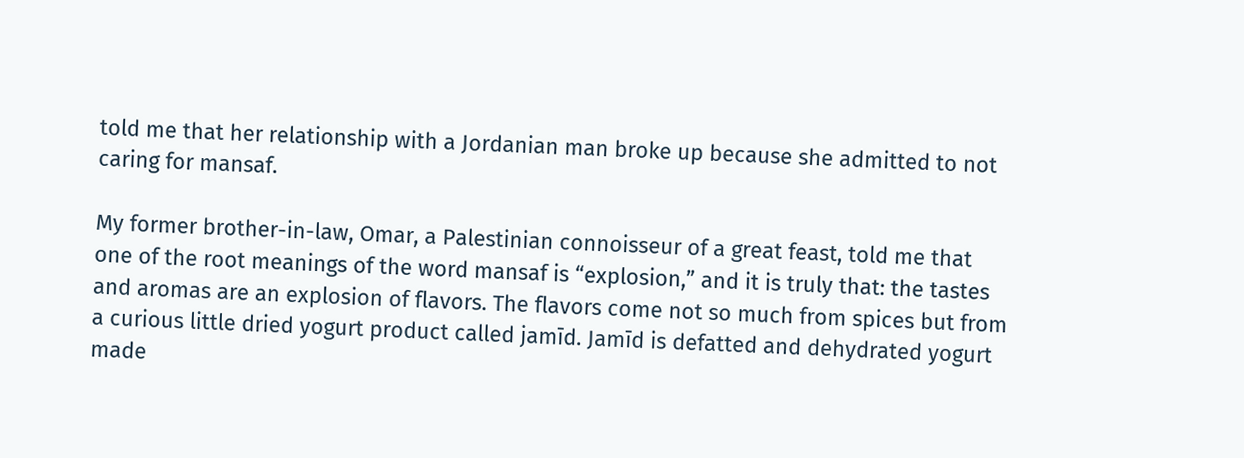told me that her relationship with a Jordanian man broke up because she admitted to not caring for mansaf.

My former brother-in-law, Omar, a Palestinian connoisseur of a great feast, told me that one of the root meanings of the word mansaf is “explosion,” and it is truly that: the tastes and aromas are an explosion of flavors. The flavors come not so much from spices but from a curious little dried yogurt product called jamīd. Jamīd is defatted and dehydrated yogurt made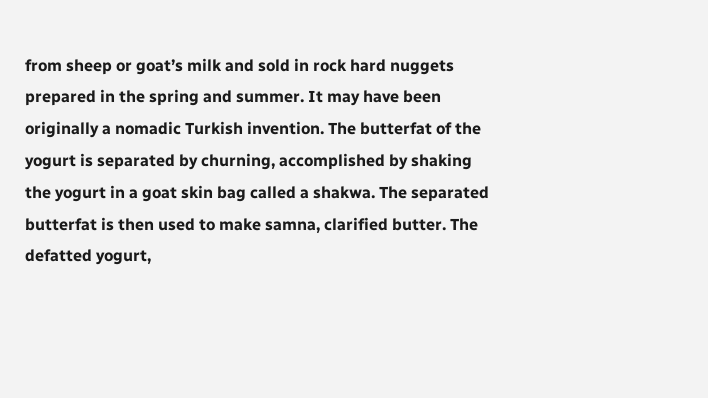from sheep or goat’s milk and sold in rock hard nuggets prepared in the spring and summer. It may have been originally a nomadic Turkish invention. The butterfat of the yogurt is separated by churning, accomplished by shaking the yogurt in a goat skin bag called a shakwa. The separated butterfat is then used to make samna, clarified butter. The defatted yogurt,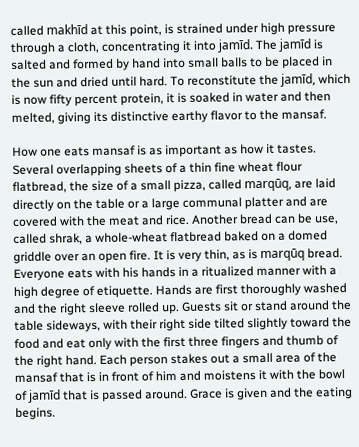called makhīd at this point, is strained under high pressure through a cloth, concentrating it into jamīd. The jamīd is salted and formed by hand into small balls to be placed in the sun and dried until hard. To reconstitute the jamīd, which is now fifty percent protein, it is soaked in water and then melted, giving its distinctive earthy flavor to the mansaf.

How one eats mansaf is as important as how it tastes. Several overlapping sheets of a thin fine wheat flour flatbread, the size of a small pizza, called marqūq, are laid directly on the table or a large communal platter and are covered with the meat and rice. Another bread can be use, called shrak, a whole-wheat flatbread baked on a domed griddle over an open fire. It is very thin, as is marqūq bread. Everyone eats with his hands in a ritualized manner with a high degree of etiquette. Hands are first thoroughly washed and the right sleeve rolled up. Guests sit or stand around the table sideways, with their right side tilted slightly toward the food and eat only with the first three fingers and thumb of the right hand. Each person stakes out a small area of the mansaf that is in front of him and moistens it with the bowl of jamīd that is passed around. Grace is given and the eating begins.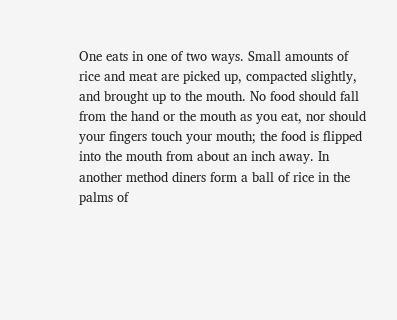One eats in one of two ways. Small amounts of rice and meat are picked up, compacted slightly, and brought up to the mouth. No food should fall from the hand or the mouth as you eat, nor should your fingers touch your mouth; the food is flipped into the mouth from about an inch away. In another method diners form a ball of rice in the palms of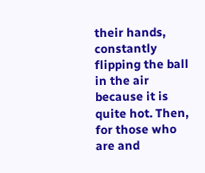their hands, constantly flipping the ball in the air because it is quite hot. Then, for those who are and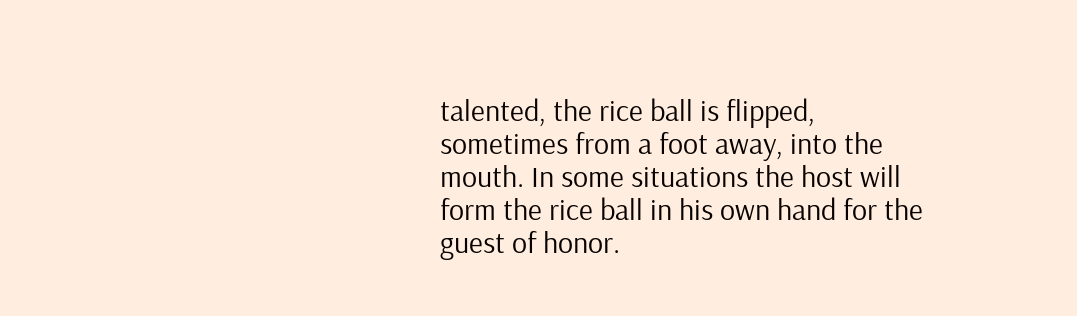talented, the rice ball is flipped, sometimes from a foot away, into the mouth. In some situations the host will form the rice ball in his own hand for the guest of honor.